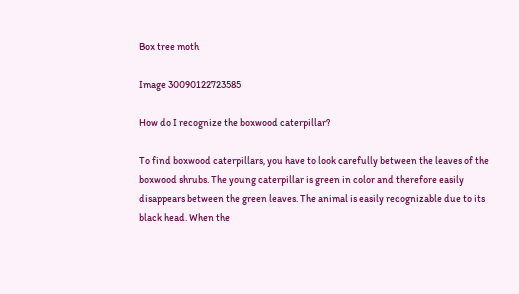Box tree moth

Image 30090122723585

How do I recognize the boxwood caterpillar?

To find boxwood caterpillars, you have to look carefully between the leaves of the boxwood shrubs. The young caterpillar is green in color and therefore easily disappears between the green leaves. The animal is easily recognizable due to its black head. When the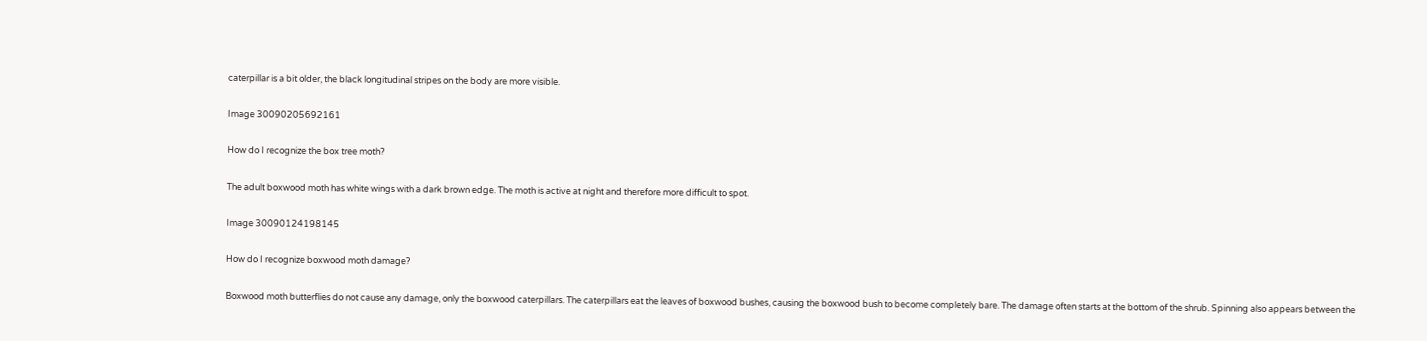caterpillar is a bit older, the black longitudinal stripes on the body are more visible.

Image 30090205692161

How do I recognize the box tree moth?

The adult boxwood moth has white wings with a dark brown edge. The moth is active at night and therefore more difficult to spot.

Image 30090124198145

How do I recognize boxwood moth damage?

Boxwood moth butterflies do not cause any damage, only the boxwood caterpillars. The caterpillars eat the leaves of boxwood bushes, causing the boxwood bush to become completely bare. The damage often starts at the bottom of the shrub. Spinning also appears between the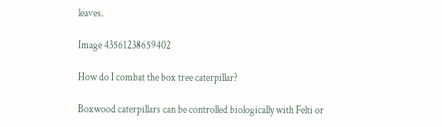leaves.

Image 43561238659402

How do I combat the box tree caterpillar?

Boxwood caterpillars can be controlled biologically with Felti or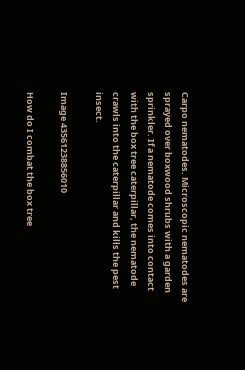Carpo nematodes. Microscopic nematodes are sprayed over boxwood shrubs with a garden sprinkler. If a nematode comes into contact with the box tree caterpillar, the nematode crawls into the caterpillar and kills the pest insect.

Image 43561238856010

How do I combat the box tree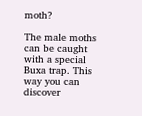moth?

The male moths can be caught with a special Buxa trap. This way you can discover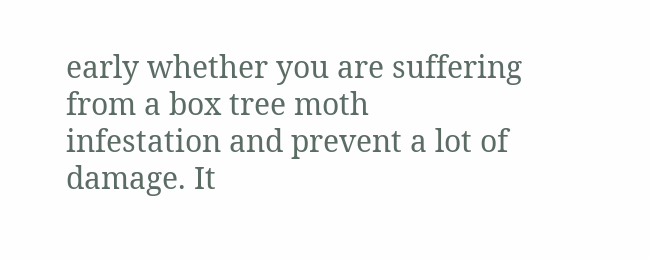early whether you are suffering from a box tree moth infestation and prevent a lot of damage. It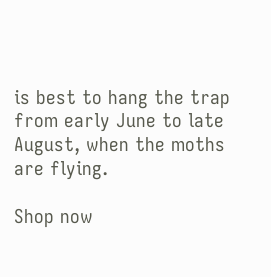is best to hang the trap from early June to late August, when the moths are flying.

Shop now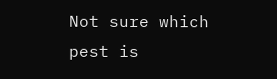Not sure which pest is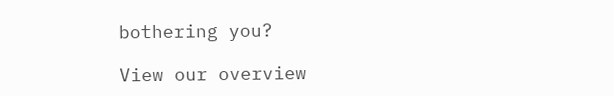bothering you?

View our overview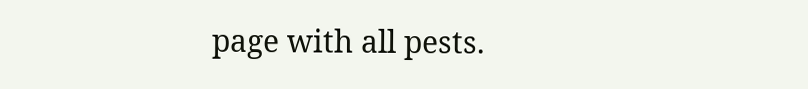page with all pests.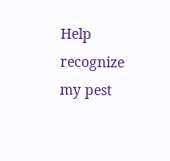Help recognize my pest